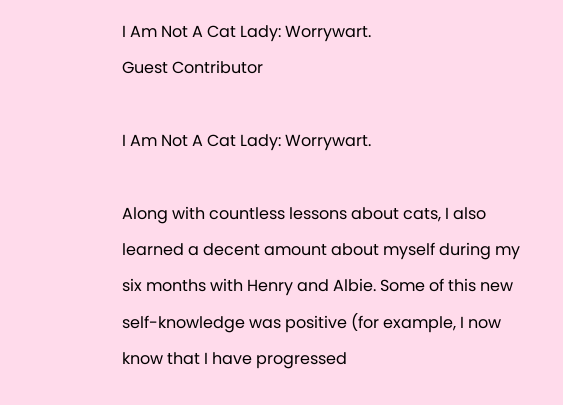I Am Not A Cat Lady: Worrywart.
Guest Contributor

I Am Not A Cat Lady: Worrywart.

Along with countless lessons about cats, I also learned a decent amount about myself during my six months with Henry and Albie. Some of this new self-knowledge was positive (for example, I now know that I have progressed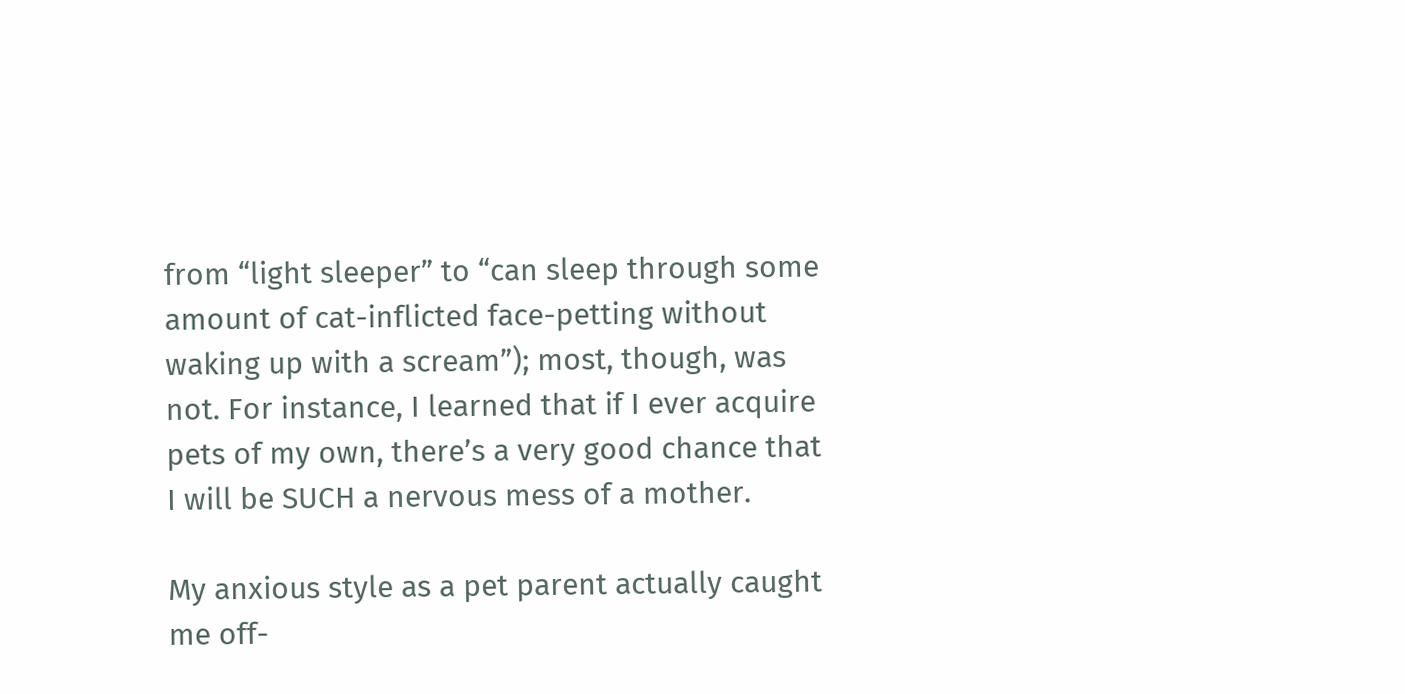from “light sleeper” to “can sleep through some amount of cat-inflicted face-petting without waking up with a scream”); most, though, was not. For instance, I learned that if I ever acquire pets of my own, there’s a very good chance that I will be SUCH a nervous mess of a mother.

My anxious style as a pet parent actually caught me off-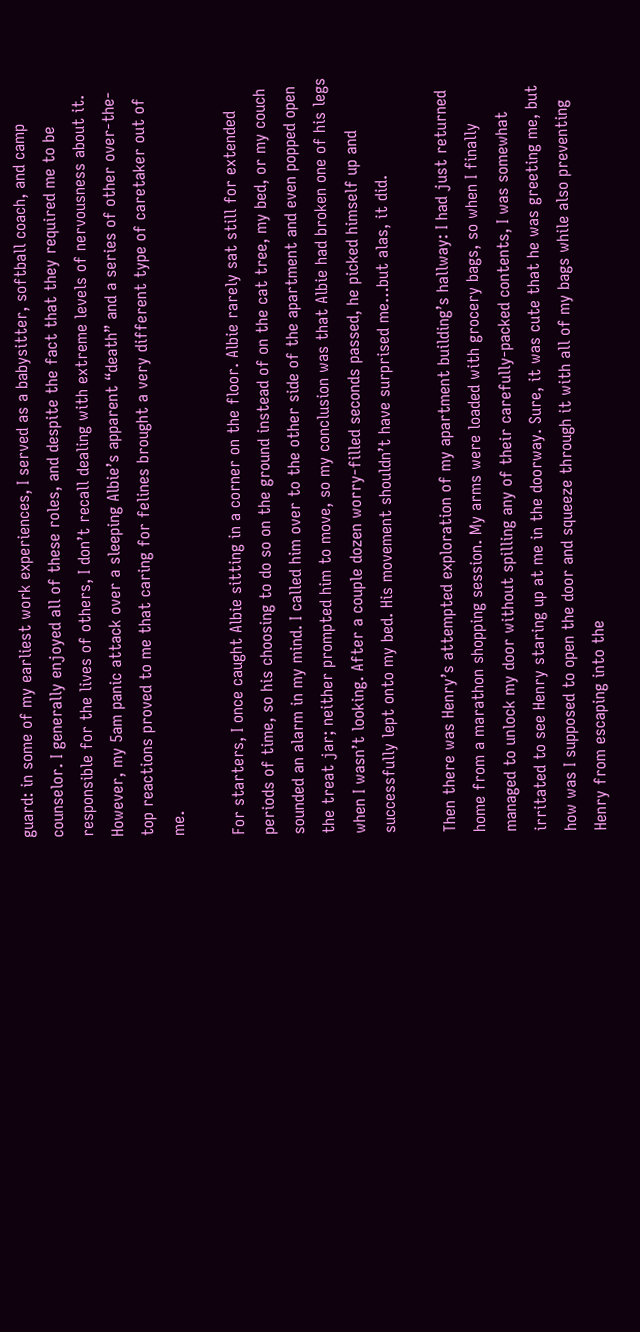guard: in some of my earliest work experiences, I served as a babysitter, softball coach, and camp counselor. I generally enjoyed all of these roles, and despite the fact that they required me to be responsible for the lives of others, I don’t recall dealing with extreme levels of nervousness about it. However, my 5am panic attack over a sleeping Albie’s apparent “death” and a series of other over-the-top reactions proved to me that caring for felines brought a very different type of caretaker out of me.

For starters, I once caught Albie sitting in a corner on the floor. Albie rarely sat still for extended periods of time, so his choosing to do so on the ground instead of on the cat tree, my bed, or my couch sounded an alarm in my mind. I called him over to the other side of the apartment and even popped open the treat jar; neither prompted him to move, so my conclusion was that Albie had broken one of his legs when I wasn’t looking. After a couple dozen worry-filled seconds passed, he picked himself up and successfully lept onto my bed. His movement shouldn’t have surprised me…but alas, it did.

Then there was Henry’s attempted exploration of my apartment building’s hallway: I had just returned home from a marathon shopping session. My arms were loaded with grocery bags, so when I finally managed to unlock my door without spilling any of their carefully-packed contents, I was somewhat irritated to see Henry staring up at me in the doorway. Sure, it was cute that he was greeting me, but how was I supposed to open the door and squeeze through it with all of my bags while also preventing Henry from escaping into the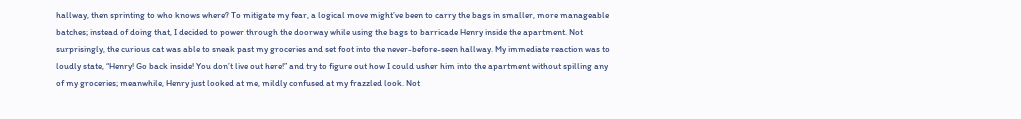hallway, then sprinting to who knows where? To mitigate my fear, a logical move might’ve been to carry the bags in smaller, more manageable batches; instead of doing that, I decided to power through the doorway while using the bags to barricade Henry inside the apartment. Not surprisingly, the curious cat was able to sneak past my groceries and set foot into the never-before-seen hallway. My immediate reaction was to loudly state, “Henry! Go back inside! You don’t live out here!” and try to figure out how I could usher him into the apartment without spilling any of my groceries; meanwhile, Henry just looked at me, mildly confused at my frazzled look. Not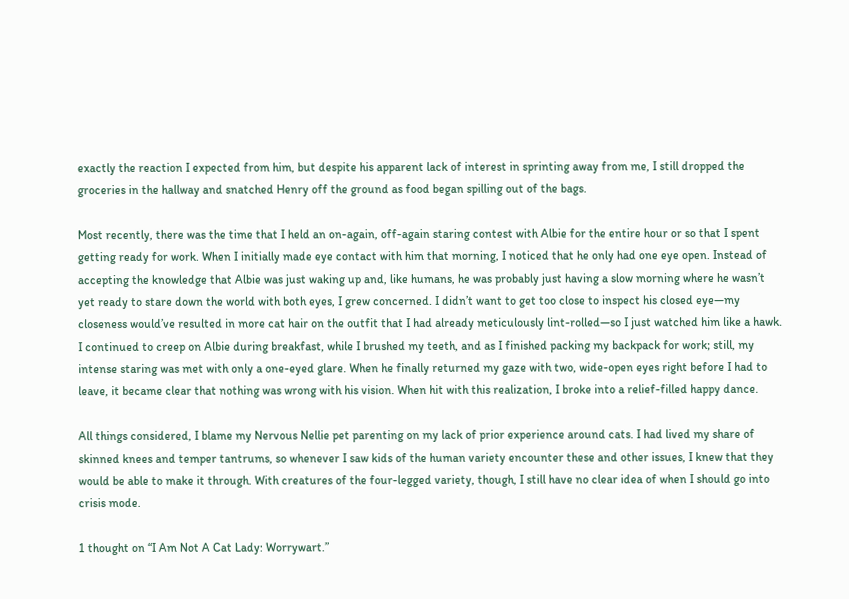exactly the reaction I expected from him, but despite his apparent lack of interest in sprinting away from me, I still dropped the groceries in the hallway and snatched Henry off the ground as food began spilling out of the bags.

Most recently, there was the time that I held an on-again, off-again staring contest with Albie for the entire hour or so that I spent getting ready for work. When I initially made eye contact with him that morning, I noticed that he only had one eye open. Instead of accepting the knowledge that Albie was just waking up and, like humans, he was probably just having a slow morning where he wasn’t yet ready to stare down the world with both eyes, I grew concerned. I didn’t want to get too close to inspect his closed eye—my closeness would’ve resulted in more cat hair on the outfit that I had already meticulously lint-rolled—so I just watched him like a hawk. I continued to creep on Albie during breakfast, while I brushed my teeth, and as I finished packing my backpack for work; still, my intense staring was met with only a one-eyed glare. When he finally returned my gaze with two, wide-open eyes right before I had to leave, it became clear that nothing was wrong with his vision. When hit with this realization, I broke into a relief-filled happy dance.

All things considered, I blame my Nervous Nellie pet parenting on my lack of prior experience around cats. I had lived my share of skinned knees and temper tantrums, so whenever I saw kids of the human variety encounter these and other issues, I knew that they would be able to make it through. With creatures of the four-legged variety, though, I still have no clear idea of when I should go into crisis mode.

1 thought on “I Am Not A Cat Lady: Worrywart.”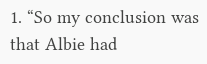1. “So my conclusion was that Albie had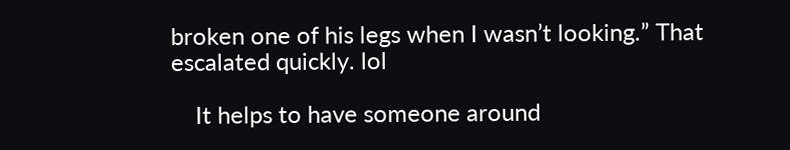broken one of his legs when I wasn’t looking.” That escalated quickly. lol

    It helps to have someone around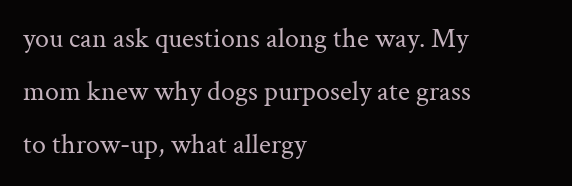you can ask questions along the way. My mom knew why dogs purposely ate grass to throw-up, what allergy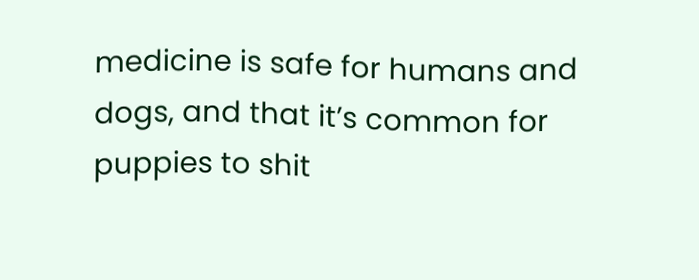medicine is safe for humans and dogs, and that it’s common for puppies to shit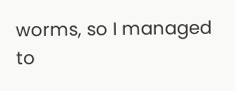worms, so I managed to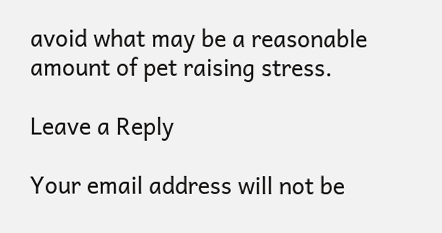avoid what may be a reasonable amount of pet raising stress.

Leave a Reply

Your email address will not be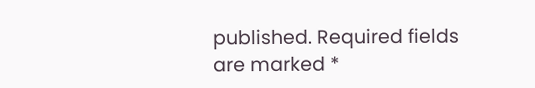published. Required fields are marked *